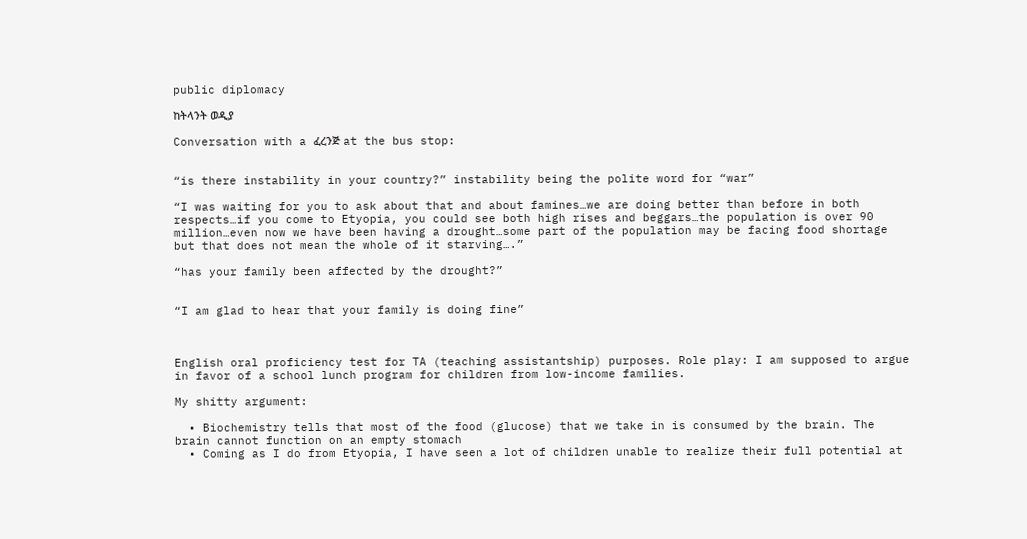public diplomacy

ከትላንት ወዲያ

Conversation with a ፈረንጅ at the bus stop:


“is there instability in your country?” instability being the polite word for “war”

“I was waiting for you to ask about that and about famines…we are doing better than before in both respects…if you come to Etyopia, you could see both high rises and beggars…the population is over 90 million…even now we have been having a drought…some part of the population may be facing food shortage but that does not mean the whole of it starving….”

“has your family been affected by the drought?”


“I am glad to hear that your family is doing fine”



English oral proficiency test for TA (teaching assistantship) purposes. Role play: I am supposed to argue in favor of a school lunch program for children from low-income families.

My shitty argument:

  • Biochemistry tells that most of the food (glucose) that we take in is consumed by the brain. The brain cannot function on an empty stomach
  • Coming as I do from Etyopia, I have seen a lot of children unable to realize their full potential at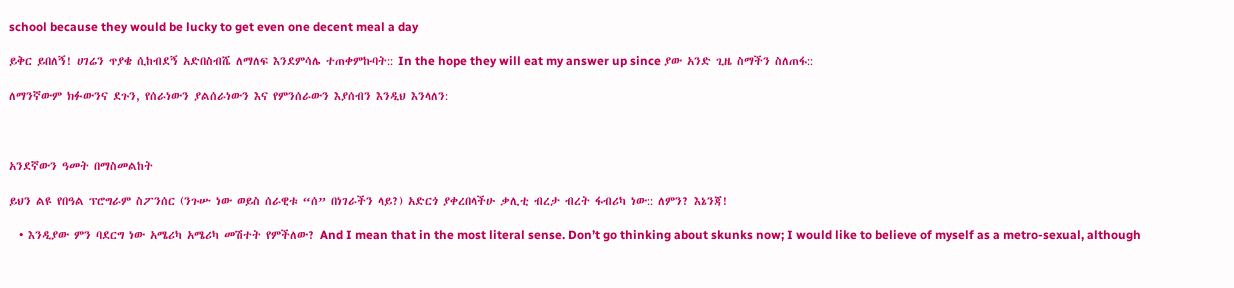school because they would be lucky to get even one decent meal a day

ይቅር ይበለኝ! ሀገሬን ጥያቄ ሲከብደኝ አድበስብሼ ለማለፍ እንደምሳሌ ተጠቀምኩባት:: In the hope they will eat my answer up since ያው አንድ ጊዜ ስማችን ስለጠፋ::

ለማንኛውም ክፉውንና ደጉን, የሰራነውን ያልሰራነውን እና የምንሰራውን እያሰብን እንዲህ እንላለን:



አንደኛውን ዓመት በማስመልከት

ይህን ልዩ የበዓል ፕሮግራም ስፖንሰር (ንጉሡ ነው ወይስ ሰራዊቱ “ሰ” በነገራችን ላይ?) አድርጎ ያቀረበላችሁ ቃሊቲ ብረታ ብረት ፋብሪካ ነው:: ለምን? እኔንጃ!

  • እንዲያው ምን ባደርግ ነው አሜሪካ አሜሪካ መሽተት የምችለው? And I mean that in the most literal sense. Don’t go thinking about skunks now; I would like to believe of myself as a metro-sexual, although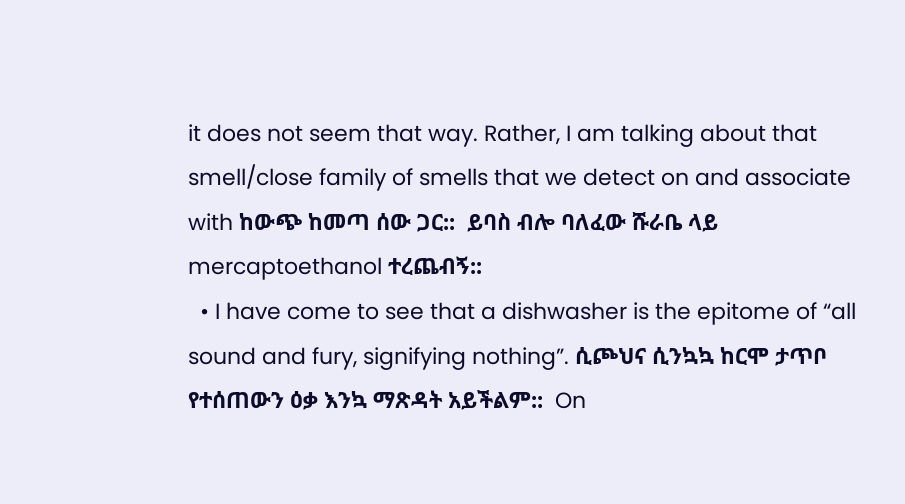it does not seem that way. Rather, I am talking about that smell/close family of smells that we detect on and associate with ከውጭ ከመጣ ሰው ጋር::  ይባስ ብሎ ባለፈው ሹራቤ ላይ mercaptoethanol ተረጨብኝ::
  • I have come to see that a dishwasher is the epitome of “all sound and fury, signifying nothing”. ሲጮህና ሲንኳኳ ከርሞ ታጥቦ የተሰጠውን ዕቃ እንኳ ማጽዳት አይችልም::  On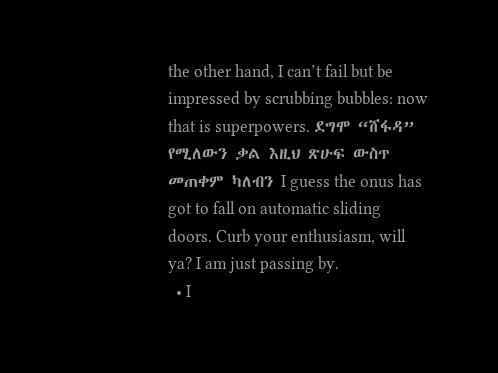the other hand, I can’t fail but be impressed by scrubbing bubbles: now that is superpowers. ደግሞ “ሸፋዳ” የሚለውን ቃል እዚህ ጽሁፍ ውስጥ መጠቀም ካለብን I guess the onus has got to fall on automatic sliding doors. Curb your enthusiasm, will ya? I am just passing by.
  • I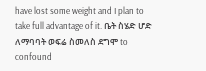have lost some weight and I plan to take full advantage of it. ቤት ስሄድ ሆድ ለማባባት ወፍሬ ስመለስ ደግሞ to confound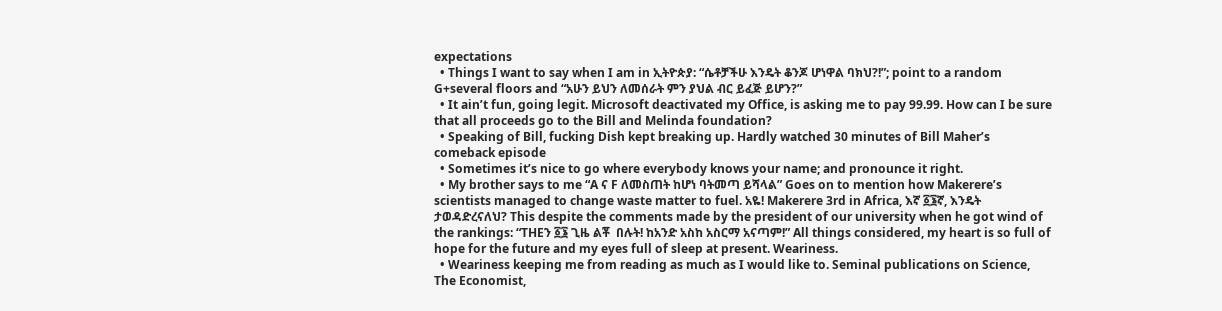expectations
  • Things I want to say when I am in ኢትዮጵያ: “ሴቶቻችሁ እንዴት ቆንጆ ሆነዋል ባክህ?!”; point to a random G+several floors and “አሁን ይህን ለመሰራት ምን ያህል ብር ይፈጅ ይሆን?”
  • It ain’t fun, going legit. Microsoft deactivated my Office, is asking me to pay 99.99. How can I be sure that all proceeds go to the Bill and Melinda foundation?
  • Speaking of Bill, fucking Dish kept breaking up. Hardly watched 30 minutes of Bill Maher’s comeback episode
  • Sometimes it’s nice to go where everybody knows your name; and pronounce it right.
  • My brother says to me “A ና F ለመስጠት ከሆነ ባትመጣ ይሻላል” Goes on to mention how Makerere’s scientists managed to change waste matter to fuel. አዬ! Makerere 3rd in Africa, እኛ ፩፮ኛ, እንዴት ታወዳድረናለህ? This despite the comments made by the president of our university when he got wind of the rankings: “THEን ፩፮ ጊዜ ልቾ  በሉት! ከአንድ አስከ አስርማ አናጣም!” All things considered, my heart is so full of hope for the future and my eyes full of sleep at present. Weariness.
  • Weariness keeping me from reading as much as I would like to. Seminal publications on Science, The Economist,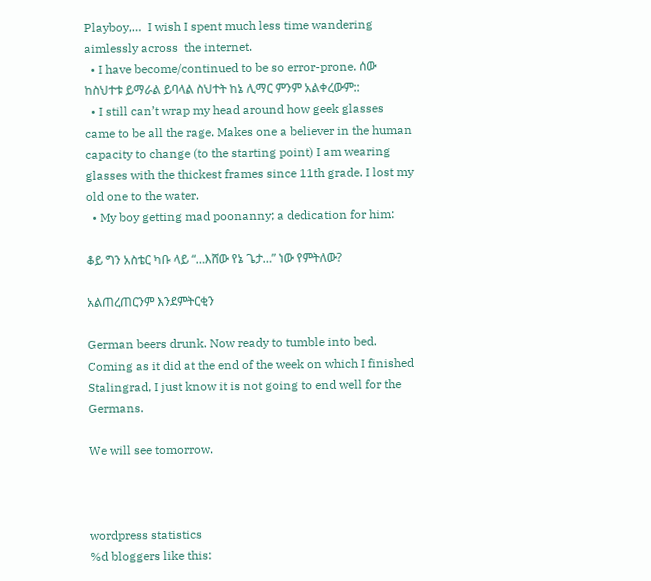Playboy,…  I wish I spent much less time wandering aimlessly across  the internet.
  • I have become/continued to be so error-prone. ሰው ከስህተቱ ይማራል ይባላል ስህተት ከኔ ሊማር ምንም አልቀረውም::
  • I still can’t wrap my head around how geek glasses came to be all the rage. Makes one a believer in the human capacity to change (to the starting point) I am wearing glasses with the thickest frames since 11th grade. I lost my old one to the water.
  • My boy getting mad poonanny; a dedication for him:

ቆይ ግን አስቴር ካቡ ላይ “…እሸው የኔ ጌታ…” ነው የምትለው?

አልጠረጠርንም እንደምትርቂን

German beers drunk. Now ready to tumble into bed. Coming as it did at the end of the week on which I finished Stalingrad, I just know it is not going to end well for the Germans.

We will see tomorrow.



wordpress statistics
%d bloggers like this: